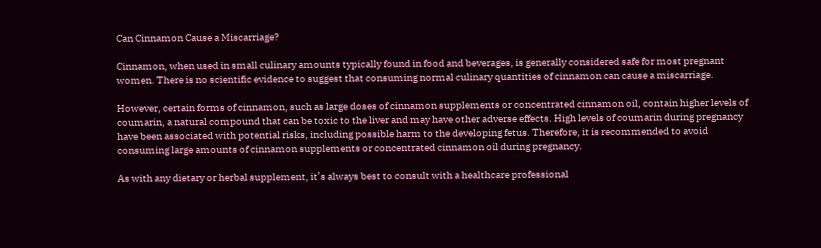Can Cinnamon Cause a Miscarriage?

Cinnamon, when used in small culinary amounts typically found in food and beverages, is generally considered safe for most pregnant women. There is no scientific evidence to suggest that consuming normal culinary quantities of cinnamon can cause a miscarriage.

However, certain forms of cinnamon, such as large doses of cinnamon supplements or concentrated cinnamon oil, contain higher levels of coumarin, a natural compound that can be toxic to the liver and may have other adverse effects. High levels of coumarin during pregnancy have been associated with potential risks, including possible harm to the developing fetus. Therefore, it is recommended to avoid consuming large amounts of cinnamon supplements or concentrated cinnamon oil during pregnancy.

As with any dietary or herbal supplement, it’s always best to consult with a healthcare professional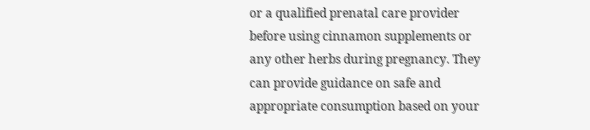or a qualified prenatal care provider before using cinnamon supplements or any other herbs during pregnancy. They can provide guidance on safe and appropriate consumption based on your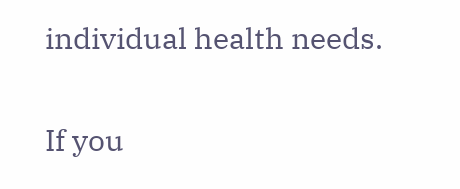individual health needs.

If you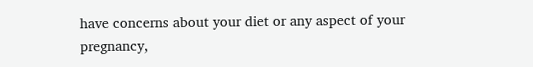have concerns about your diet or any aspect of your pregnancy,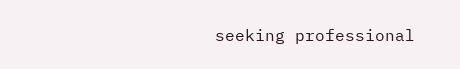seeking professional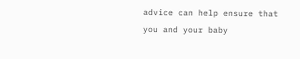advice can help ensure that you and your baby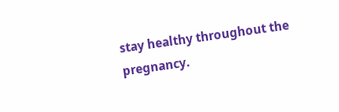stay healthy throughout the pregnancy.